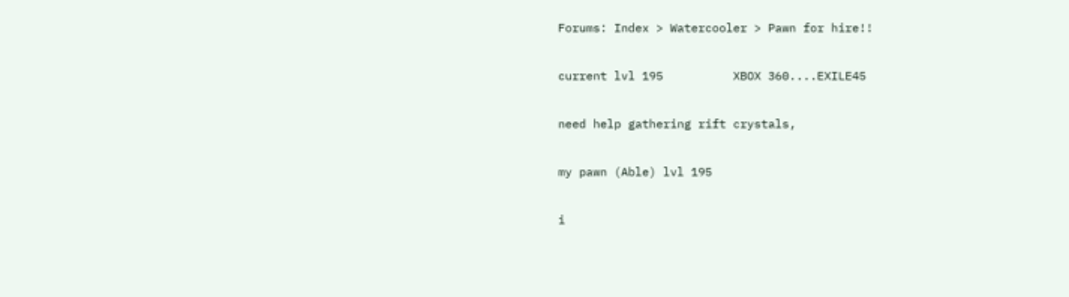Forums: Index > Watercooler > Pawn for hire!!

current lvl 195          XBOX 360....EXILE45

need help gathering rift crystals,

my pawn (Able) lvl 195

i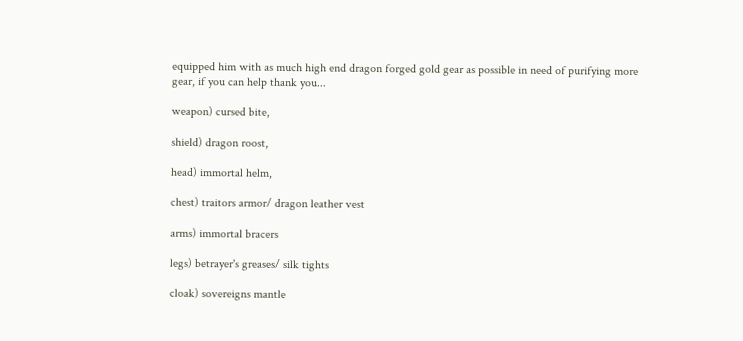equipped him with as much high end dragon forged gold gear as possible in need of purifying more gear, if you can help thank you...

weapon) cursed bite,

shield) dragon roost,

head) immortal helm,

chest) traitors armor/ dragon leather vest

arms) immortal bracers

legs) betrayer's greases/ silk tights

cloak) sovereigns mantle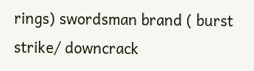rings) swordsman brand ( burst strike/ downcrack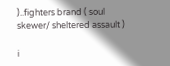)..fighters brand ( soul skewer/ sheltered assault )

i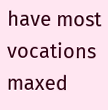have most vocations maxed